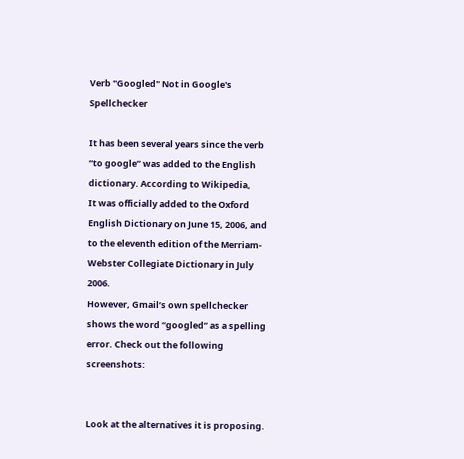Verb "Googled" Not in Google's Spellchecker

It has been several years since the verb “to google” was added to the English dictionary. According to Wikipedia,
It was officially added to the Oxford English Dictionary on June 15, 2006, and to the eleventh edition of the Merriam-Webster Collegiate Dictionary in July 2006.
However, Gmail’s own spellchecker shows the word “googled” as a spelling error. Check out the following screenshots:


Look at the alternatives it is proposing.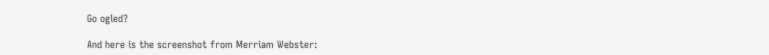Go ogled?

And here is the screenshot from Merriam Webster: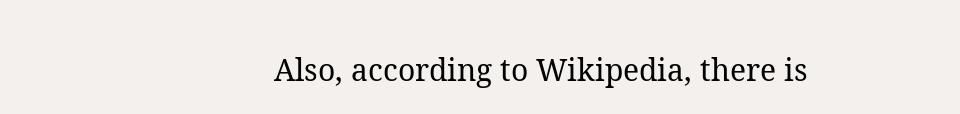Also, according to Wikipedia, there is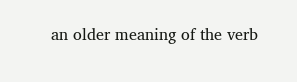an older meaning of the verb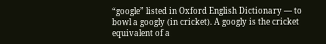“google” listed in Oxford English Dictionary — to bowl a googly (in cricket). A googly is the cricket equivalent of a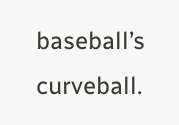baseball’s curveball.